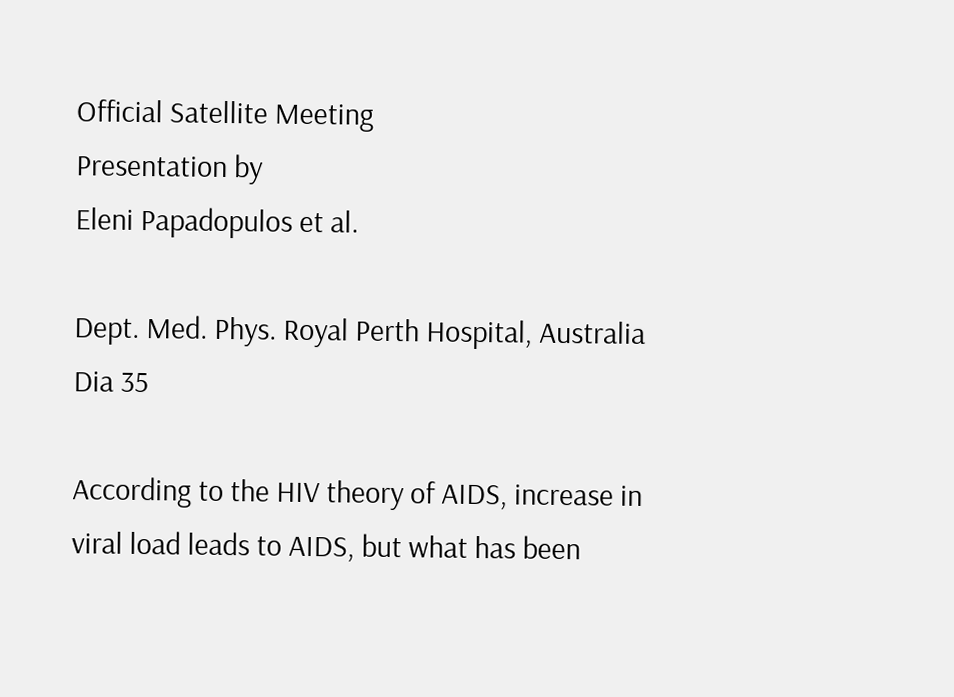Official Satellite Meeting
Presentation by
Eleni Papadopulos et al.

Dept. Med. Phys. Royal Perth Hospital, Australia
Dia 35

According to the HIV theory of AIDS, increase in viral load leads to AIDS, but what has been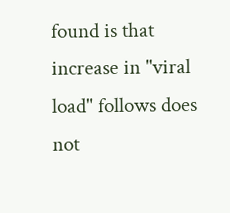found is that increase in "viral load" follows does not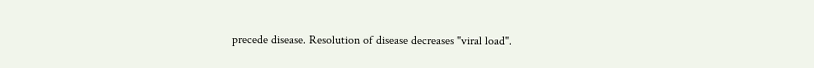precede disease. Resolution of disease decreases "viral load".